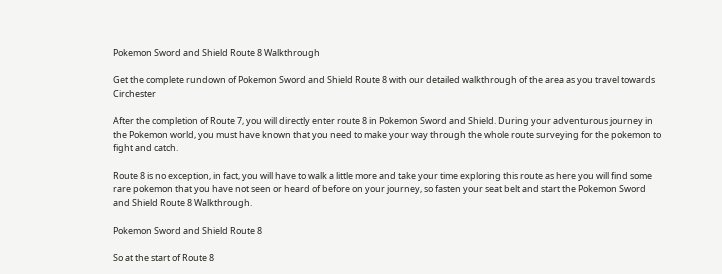Pokemon Sword and Shield Route 8 Walkthrough

Get the complete rundown of Pokemon Sword and Shield Route 8 with our detailed walkthrough of the area as you travel towards Circhester

After the completion of Route 7, you will directly enter route 8 in Pokemon Sword and Shield. During your adventurous journey in the Pokemon world, you must have known that you need to make your way through the whole route surveying for the pokemon to fight and catch.

Route 8 is no exception, in fact, you will have to walk a little more and take your time exploring this route as here you will find some rare pokemon that you have not seen or heard of before on your journey, so fasten your seat belt and start the Pokemon Sword and Shield Route 8 Walkthrough.

Pokemon Sword and Shield Route 8

So at the start of Route 8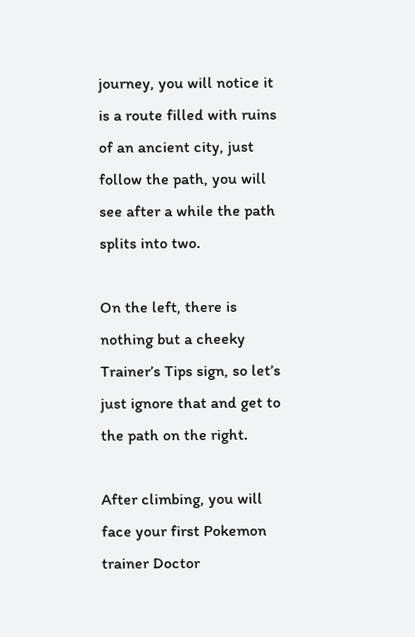journey, you will notice it is a route filled with ruins of an ancient city, just follow the path, you will see after a while the path splits into two.

On the left, there is nothing but a cheeky Trainer’s Tips sign, so let’s just ignore that and get to the path on the right.

After climbing, you will face your first Pokemon trainer Doctor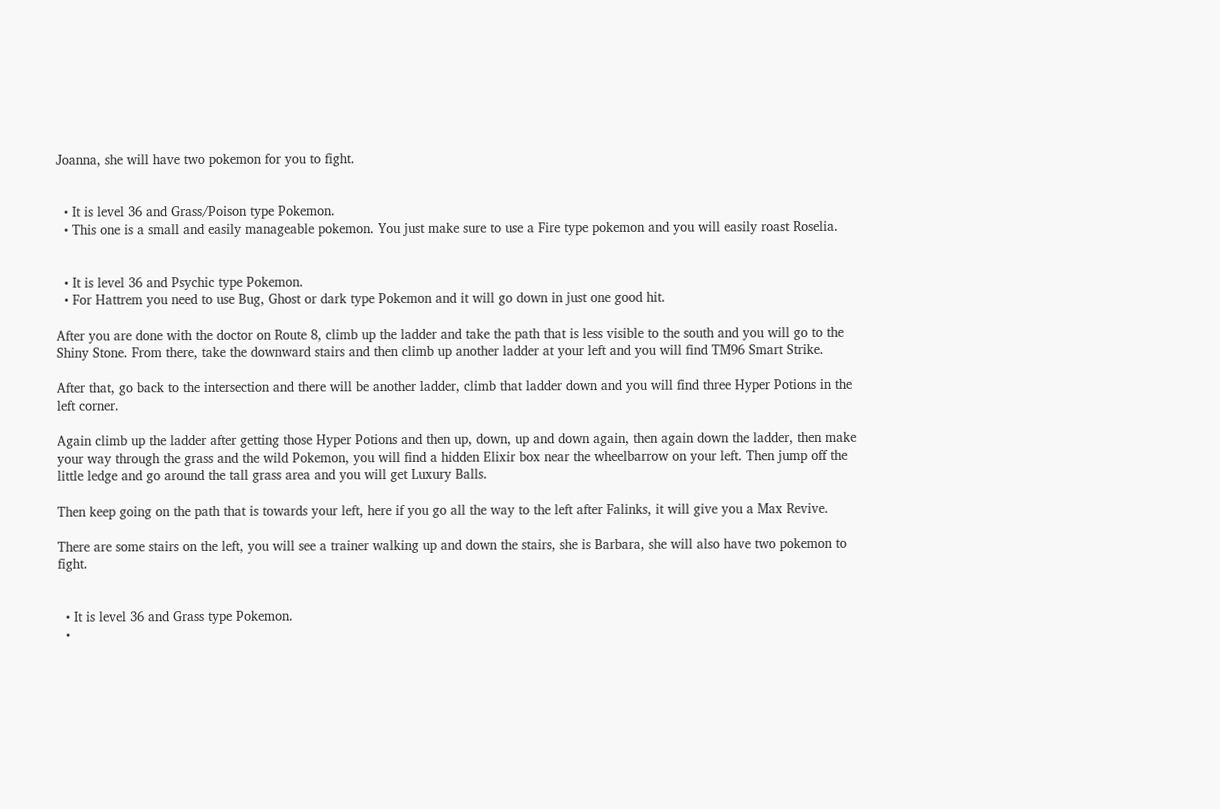Joanna, she will have two pokemon for you to fight.


  • It is level 36 and Grass/Poison type Pokemon.
  • This one is a small and easily manageable pokemon. You just make sure to use a Fire type pokemon and you will easily roast Roselia.


  • It is level 36 and Psychic type Pokemon.
  • For Hattrem you need to use Bug, Ghost or dark type Pokemon and it will go down in just one good hit.

After you are done with the doctor on Route 8, climb up the ladder and take the path that is less visible to the south and you will go to the Shiny Stone. From there, take the downward stairs and then climb up another ladder at your left and you will find TM96 Smart Strike.

After that, go back to the intersection and there will be another ladder, climb that ladder down and you will find three Hyper Potions in the left corner.

Again climb up the ladder after getting those Hyper Potions and then up, down, up and down again, then again down the ladder, then make your way through the grass and the wild Pokemon, you will find a hidden Elixir box near the wheelbarrow on your left. Then jump off the little ledge and go around the tall grass area and you will get Luxury Balls.

Then keep going on the path that is towards your left, here if you go all the way to the left after Falinks, it will give you a Max Revive.

There are some stairs on the left, you will see a trainer walking up and down the stairs, she is Barbara, she will also have two pokemon to fight.


  • It is level 36 and Grass type Pokemon.
  •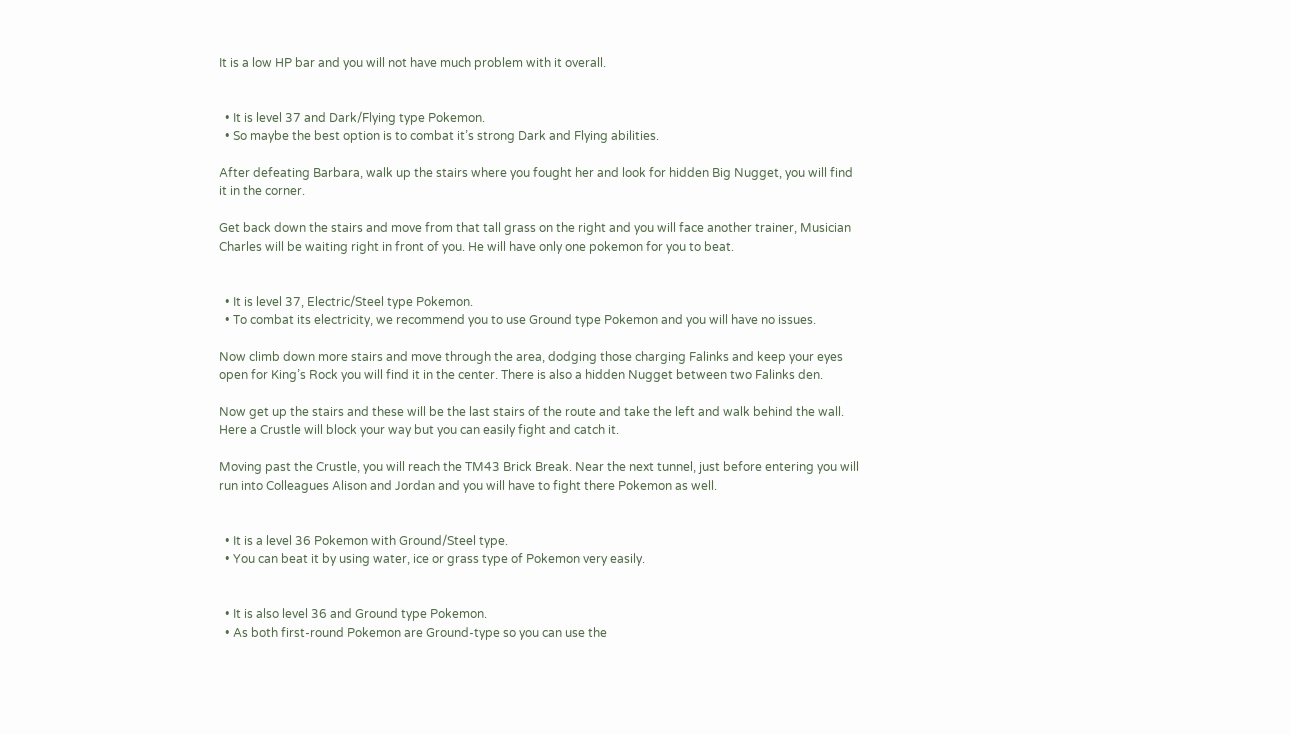It is a low HP bar and you will not have much problem with it overall.


  • It is level 37 and Dark/Flying type Pokemon.
  • So maybe the best option is to combat it’s strong Dark and Flying abilities.

After defeating Barbara, walk up the stairs where you fought her and look for hidden Big Nugget, you will find it in the corner.

Get back down the stairs and move from that tall grass on the right and you will face another trainer, Musician Charles will be waiting right in front of you. He will have only one pokemon for you to beat.


  • It is level 37, Electric/Steel type Pokemon.
  • To combat its electricity, we recommend you to use Ground type Pokemon and you will have no issues.

Now climb down more stairs and move through the area, dodging those charging Falinks and keep your eyes open for King’s Rock you will find it in the center. There is also a hidden Nugget between two Falinks den.

Now get up the stairs and these will be the last stairs of the route and take the left and walk behind the wall. Here a Crustle will block your way but you can easily fight and catch it.

Moving past the Crustle, you will reach the TM43 Brick Break. Near the next tunnel, just before entering you will run into Colleagues Alison and Jordan and you will have to fight there Pokemon as well.


  • It is a level 36 Pokemon with Ground/Steel type.
  • You can beat it by using water, ice or grass type of Pokemon very easily.


  • It is also level 36 and Ground type Pokemon.
  • As both first-round Pokemon are Ground-type so you can use the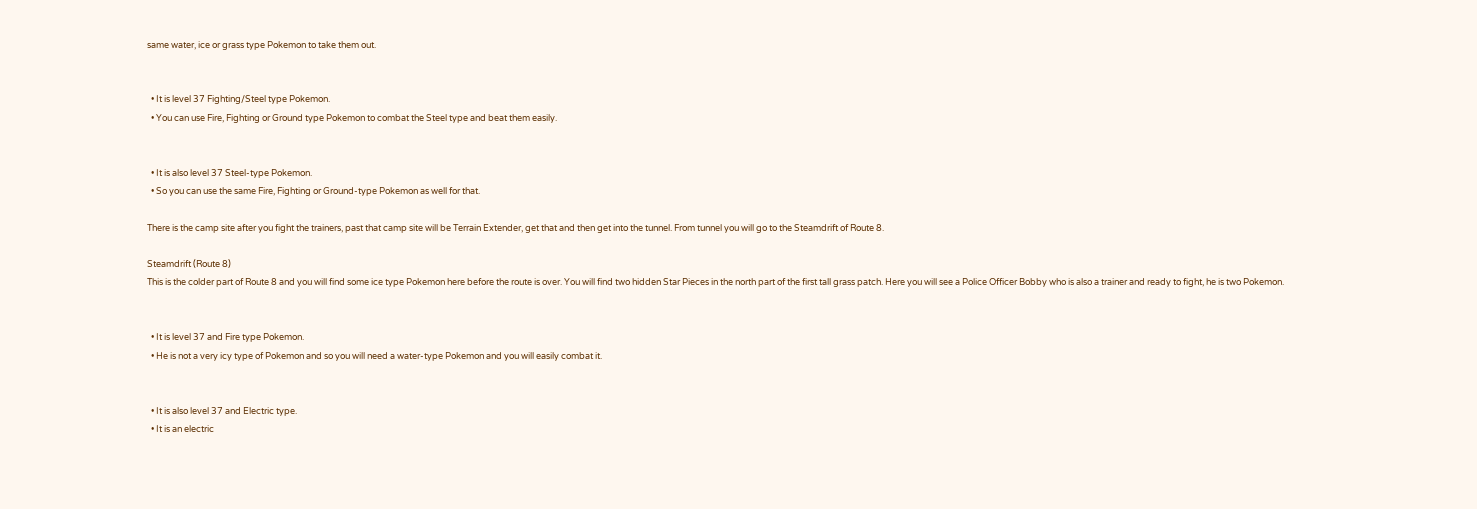same water, ice or grass type Pokemon to take them out.


  • It is level 37 Fighting/Steel type Pokemon.
  • You can use Fire, Fighting or Ground type Pokemon to combat the Steel type and beat them easily.


  • It is also level 37 Steel-type Pokemon.
  • So you can use the same Fire, Fighting or Ground-type Pokemon as well for that.

There is the camp site after you fight the trainers, past that camp site will be Terrain Extender, get that and then get into the tunnel. From tunnel you will go to the Steamdrift of Route 8.

Steamdrift (Route 8)
This is the colder part of Route 8 and you will find some ice type Pokemon here before the route is over. You will find two hidden Star Pieces in the north part of the first tall grass patch. Here you will see a Police Officer Bobby who is also a trainer and ready to fight, he is two Pokemon.


  • It is level 37 and Fire type Pokemon.
  • He is not a very icy type of Pokemon and so you will need a water-type Pokemon and you will easily combat it.


  • It is also level 37 and Electric type.
  • It is an electric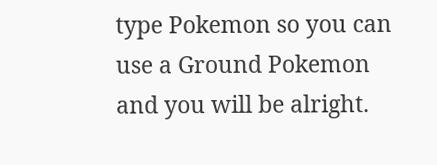type Pokemon so you can use a Ground Pokemon and you will be alright.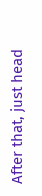After that, just head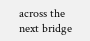across the next bridge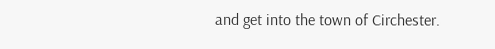and get into the town of Circhester.